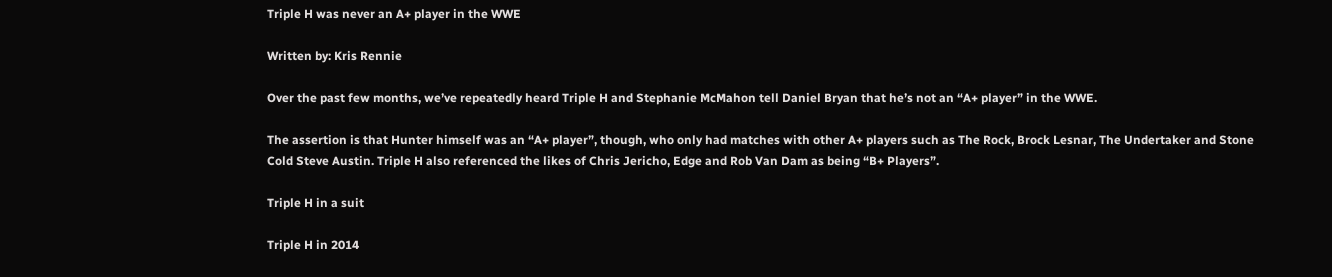Triple H was never an A+ player in the WWE

Written by: Kris Rennie

Over the past few months, we’ve repeatedly heard Triple H and Stephanie McMahon tell Daniel Bryan that he’s not an “A+ player” in the WWE.

The assertion is that Hunter himself was an “A+ player”, though, who only had matches with other A+ players such as The Rock, Brock Lesnar, The Undertaker and Stone Cold Steve Austin. Triple H also referenced the likes of Chris Jericho, Edge and Rob Van Dam as being “B+ Players”.

Triple H in a suit

Triple H in 2014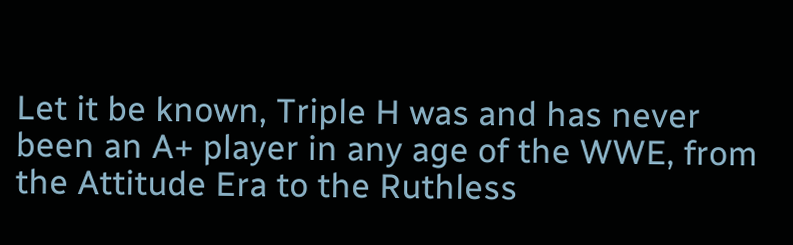Let it be known, Triple H was and has never been an A+ player in any age of the WWE, from the Attitude Era to the Ruthless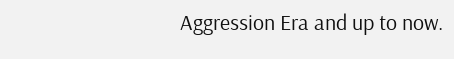Aggression Era and up to now.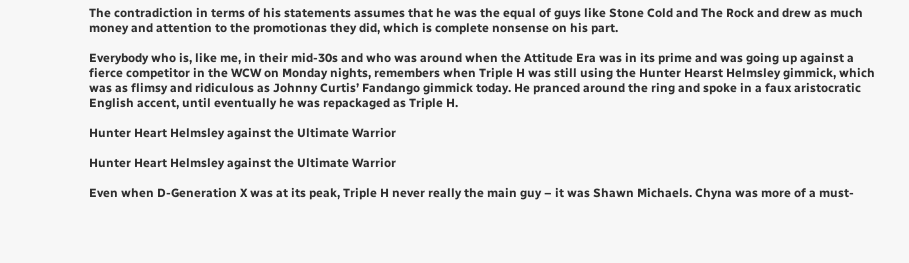The contradiction in terms of his statements assumes that he was the equal of guys like Stone Cold and The Rock and drew as much money and attention to the promotionas they did, which is complete nonsense on his part.

Everybody who is, like me, in their mid-30s and who was around when the Attitude Era was in its prime and was going up against a fierce competitor in the WCW on Monday nights, remembers when Triple H was still using the Hunter Hearst Helmsley gimmick, which was as flimsy and ridiculous as Johnny Curtis’ Fandango gimmick today. He pranced around the ring and spoke in a faux aristocratic English accent, until eventually he was repackaged as Triple H.

Hunter Heart Helmsley against the Ultimate Warrior

Hunter Heart Helmsley against the Ultimate Warrior

Even when D-Generation X was at its peak, Triple H never really the main guy – it was Shawn Michaels. Chyna was more of a must-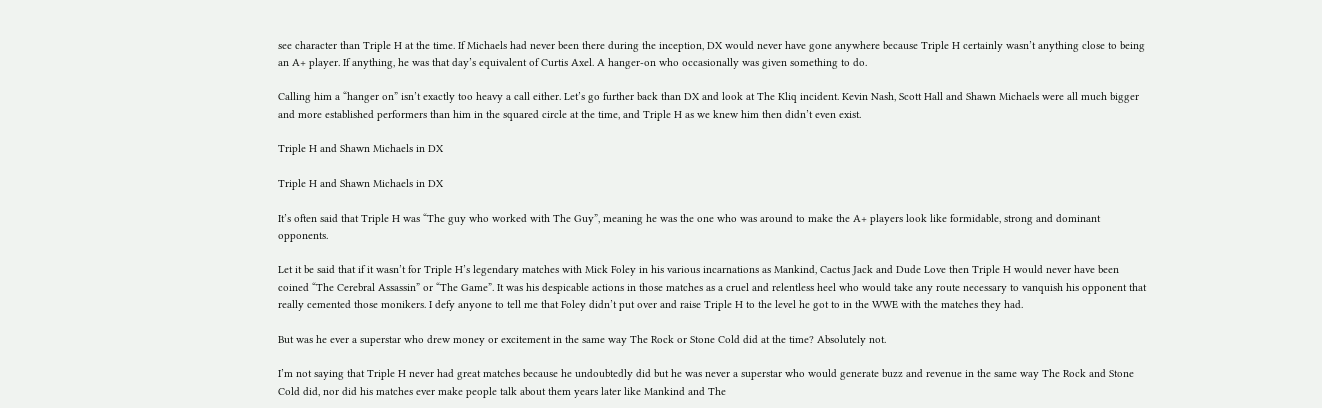see character than Triple H at the time. If Michaels had never been there during the inception, DX would never have gone anywhere because Triple H certainly wasn’t anything close to being an A+ player. If anything, he was that day’s equivalent of Curtis Axel. A hanger-on who occasionally was given something to do.

Calling him a “hanger on” isn’t exactly too heavy a call either. Let’s go further back than DX and look at The Kliq incident. Kevin Nash, Scott Hall and Shawn Michaels were all much bigger and more established performers than him in the squared circle at the time, and Triple H as we knew him then didn’t even exist.

Triple H and Shawn Michaels in DX

Triple H and Shawn Michaels in DX

It’s often said that Triple H was “The guy who worked with The Guy”, meaning he was the one who was around to make the A+ players look like formidable, strong and dominant opponents.

Let it be said that if it wasn’t for Triple H’s legendary matches with Mick Foley in his various incarnations as Mankind, Cactus Jack and Dude Love then Triple H would never have been coined “The Cerebral Assassin” or “The Game”. It was his despicable actions in those matches as a cruel and relentless heel who would take any route necessary to vanquish his opponent that really cemented those monikers. I defy anyone to tell me that Foley didn’t put over and raise Triple H to the level he got to in the WWE with the matches they had.

But was he ever a superstar who drew money or excitement in the same way The Rock or Stone Cold did at the time? Absolutely not.

I’m not saying that Triple H never had great matches because he undoubtedly did but he was never a superstar who would generate buzz and revenue in the same way The Rock and Stone Cold did, nor did his matches ever make people talk about them years later like Mankind and The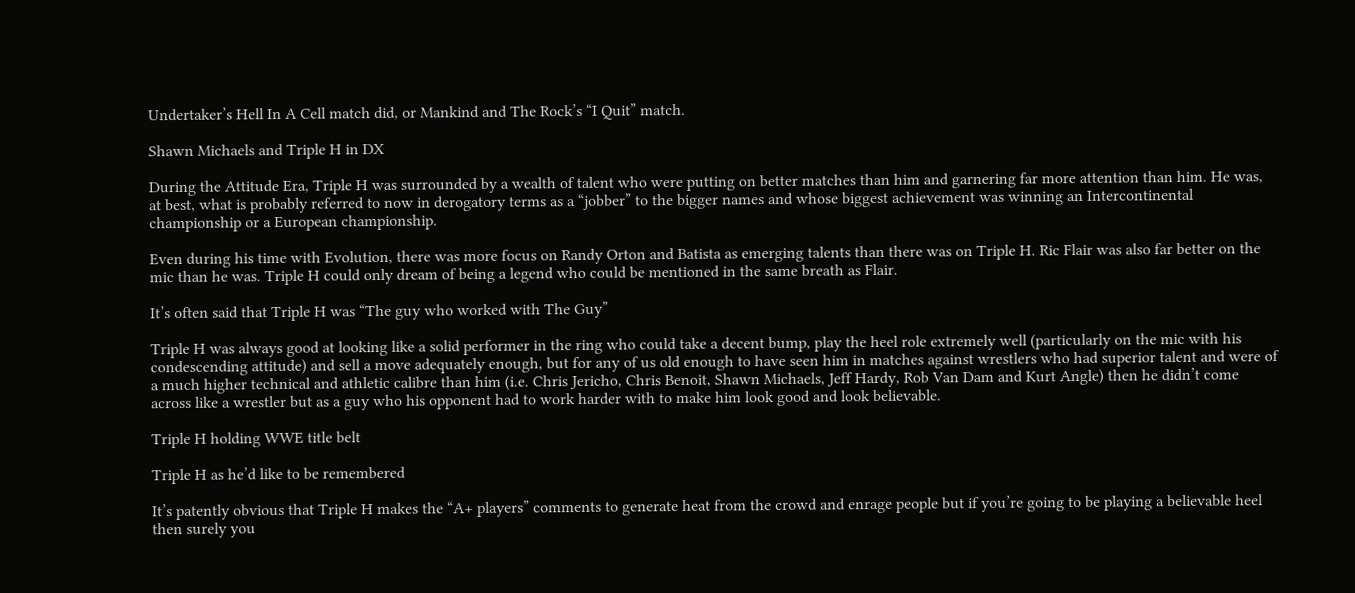Undertaker’s Hell In A Cell match did, or Mankind and The Rock’s “I Quit” match.

Shawn Michaels and Triple H in DX

During the Attitude Era, Triple H was surrounded by a wealth of talent who were putting on better matches than him and garnering far more attention than him. He was, at best, what is probably referred to now in derogatory terms as a “jobber” to the bigger names and whose biggest achievement was winning an Intercontinental championship or a European championship.

Even during his time with Evolution, there was more focus on Randy Orton and Batista as emerging talents than there was on Triple H. Ric Flair was also far better on the mic than he was. Triple H could only dream of being a legend who could be mentioned in the same breath as Flair.

It’s often said that Triple H was “The guy who worked with The Guy”

Triple H was always good at looking like a solid performer in the ring who could take a decent bump, play the heel role extremely well (particularly on the mic with his condescending attitude) and sell a move adequately enough, but for any of us old enough to have seen him in matches against wrestlers who had superior talent and were of a much higher technical and athletic calibre than him (i.e. Chris Jericho, Chris Benoit, Shawn Michaels, Jeff Hardy, Rob Van Dam and Kurt Angle) then he didn’t come across like a wrestler but as a guy who his opponent had to work harder with to make him look good and look believable.

Triple H holding WWE title belt

Triple H as he’d like to be remembered

It’s patently obvious that Triple H makes the “A+ players” comments to generate heat from the crowd and enrage people but if you’re going to be playing a believable heel then surely you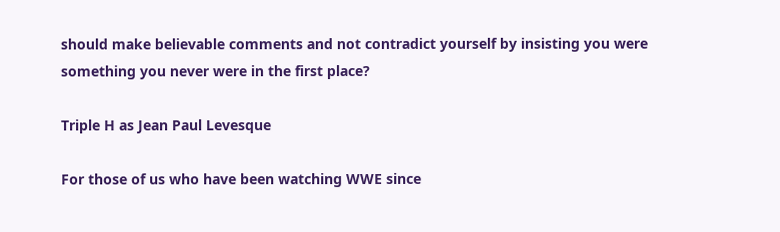should make believable comments and not contradict yourself by insisting you were something you never were in the first place?

Triple H as Jean Paul Levesque

For those of us who have been watching WWE since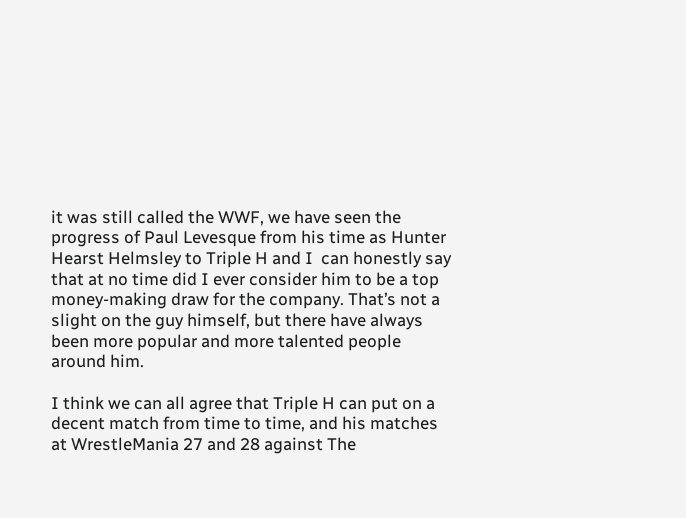it was still called the WWF, we have seen the progress of Paul Levesque from his time as Hunter Hearst Helmsley to Triple H and I  can honestly say that at no time did I ever consider him to be a top money-making draw for the company. That’s not a slight on the guy himself, but there have always been more popular and more talented people around him.

I think we can all agree that Triple H can put on a decent match from time to time, and his matches at WrestleMania 27 and 28 against The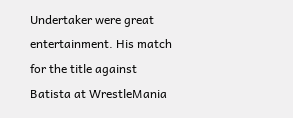Undertaker were great entertainment. His match for the title against Batista at WrestleMania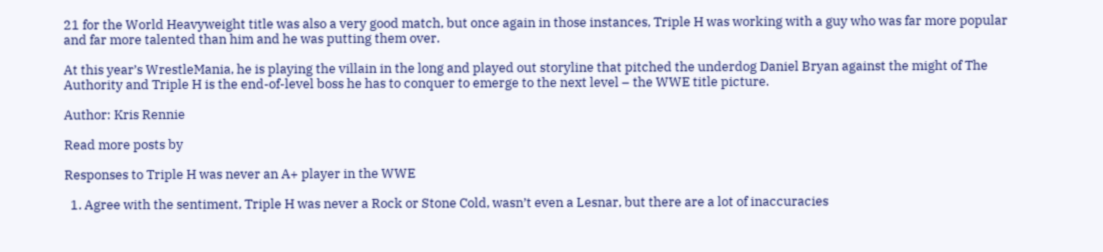21 for the World Heavyweight title was also a very good match, but once again in those instances, Triple H was working with a guy who was far more popular and far more talented than him and he was putting them over.

At this year’s WrestleMania, he is playing the villain in the long and played out storyline that pitched the underdog Daniel Bryan against the might of The Authority and Triple H is the end-of-level boss he has to conquer to emerge to the next level – the WWE title picture.

Author: Kris Rennie

Read more posts by

Responses to Triple H was never an A+ player in the WWE

  1. Agree with the sentiment, Triple H was never a Rock or Stone Cold, wasn’t even a Lesnar, but there are a lot of inaccuracies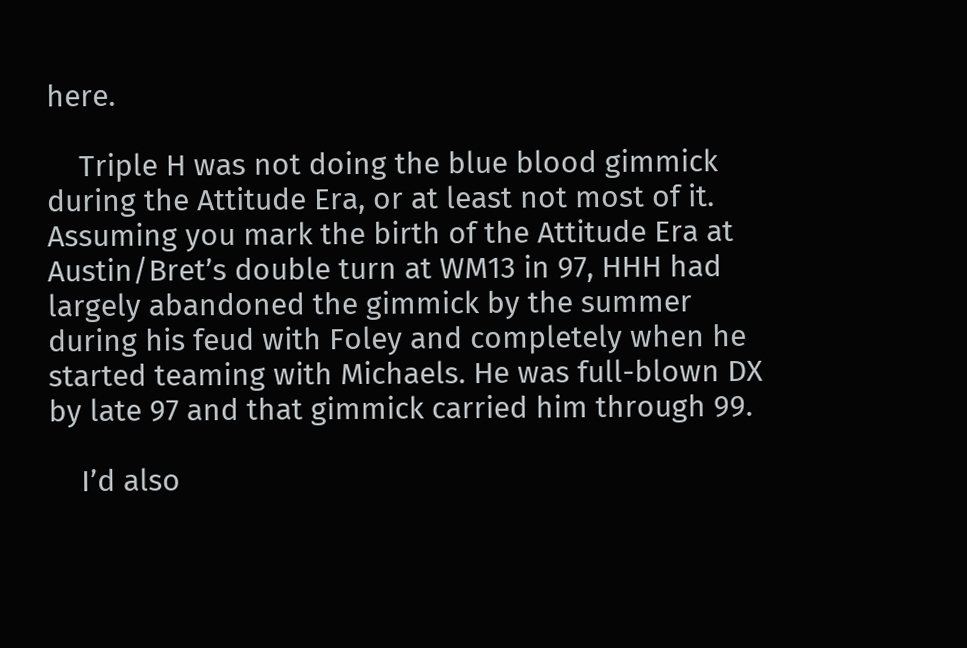here.

    Triple H was not doing the blue blood gimmick during the Attitude Era, or at least not most of it. Assuming you mark the birth of the Attitude Era at Austin/Bret’s double turn at WM13 in 97, HHH had largely abandoned the gimmick by the summer during his feud with Foley and completely when he started teaming with Michaels. He was full-blown DX by late 97 and that gimmick carried him through 99.

    I’d also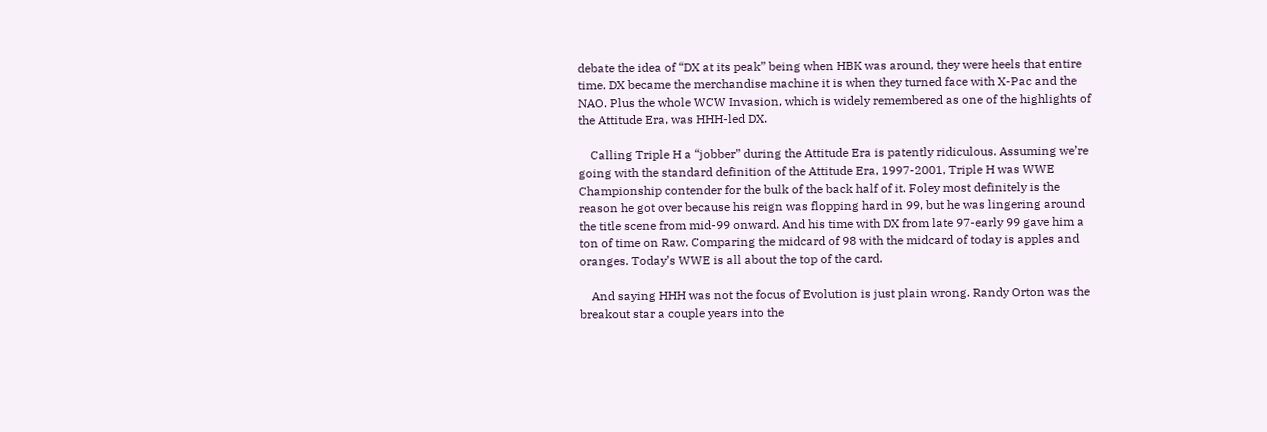debate the idea of “DX at its peak” being when HBK was around, they were heels that entire time. DX became the merchandise machine it is when they turned face with X-Pac and the NAO. Plus the whole WCW Invasion, which is widely remembered as one of the highlights of the Attitude Era, was HHH-led DX.

    Calling Triple H a “jobber” during the Attitude Era is patently ridiculous. Assuming we’re going with the standard definition of the Attitude Era, 1997-2001, Triple H was WWE Championship contender for the bulk of the back half of it. Foley most definitely is the reason he got over because his reign was flopping hard in 99, but he was lingering around the title scene from mid-99 onward. And his time with DX from late 97-early 99 gave him a ton of time on Raw. Comparing the midcard of 98 with the midcard of today is apples and oranges. Today’s WWE is all about the top of the card.

    And saying HHH was not the focus of Evolution is just plain wrong. Randy Orton was the breakout star a couple years into the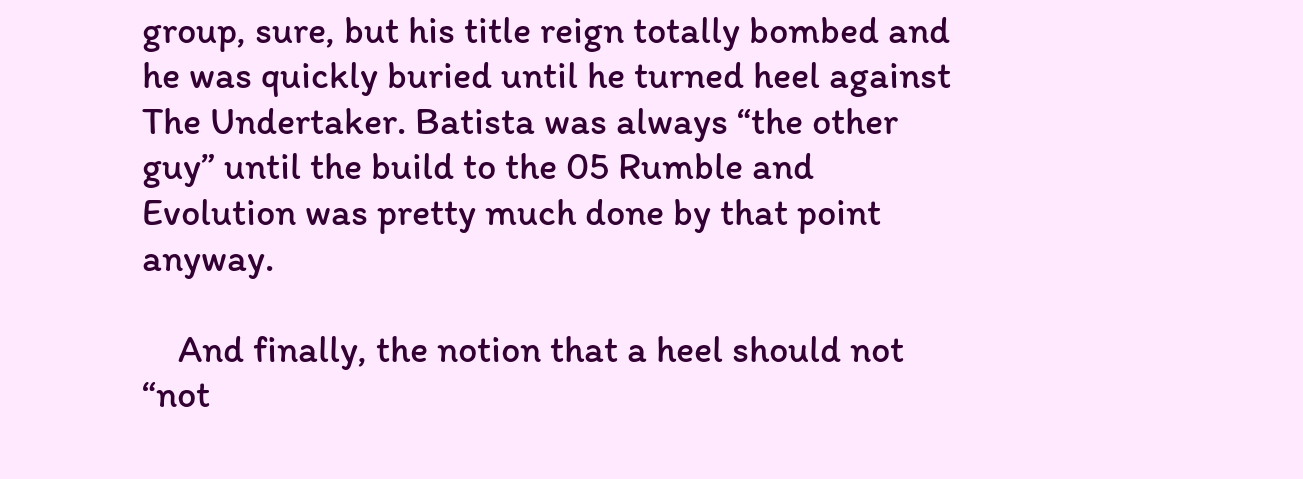group, sure, but his title reign totally bombed and he was quickly buried until he turned heel against The Undertaker. Batista was always “the other guy” until the build to the 05 Rumble and Evolution was pretty much done by that point anyway.

    And finally, the notion that a heel should not “not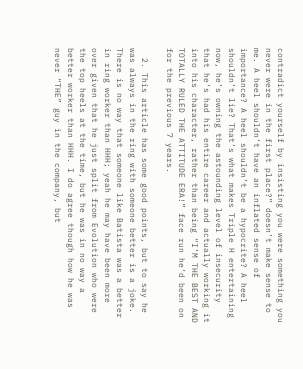contradict yourself by insisting you were something you never were in the first place?” doesn’t make sense to me. A heel shouldn’t have an inflated sense of importance? A heel shouldn’t be a hypocrite? A heel shouldn’t lie? That’s what makes Triple H entertaining now, he’s owning the astounding level of insecurity that he’s had his entire career and actually working it into his character, rather than being “I’M THE BEST AND TOTALLY RULED THE ATTITUDE ERA!” face run he’d been on for the previous 7 years.

  2. This article has some good points, but to say he was always in the ring with someone better is a joke. There is no way that someone like Batista was a better in ring worker than HHH; yeah he may have been more over given that he just split from Evolution who were the top heels at the time, but he was in no way a better worker than HHH. I do agree though how he was never “THE” guy in the company, but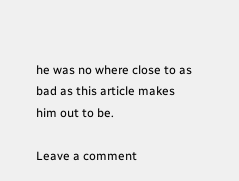he was no where close to as bad as this article makes him out to be.

Leave a comment